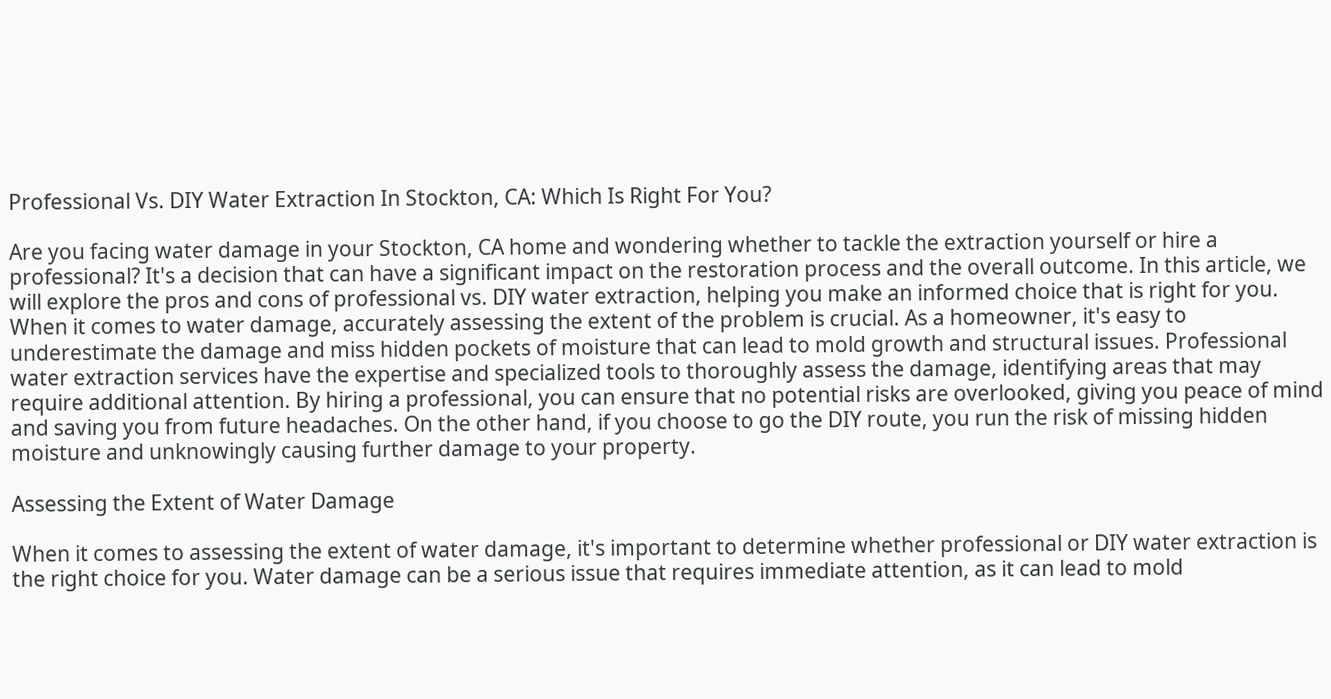Professional Vs. DIY Water Extraction In Stockton, CA: Which Is Right For You?

Are you facing water damage in your Stockton, CA home and wondering whether to tackle the extraction yourself or hire a professional? It's a decision that can have a significant impact on the restoration process and the overall outcome. In this article, we will explore the pros and cons of professional vs. DIY water extraction, helping you make an informed choice that is right for you. When it comes to water damage, accurately assessing the extent of the problem is crucial. As a homeowner, it's easy to underestimate the damage and miss hidden pockets of moisture that can lead to mold growth and structural issues. Professional water extraction services have the expertise and specialized tools to thoroughly assess the damage, identifying areas that may require additional attention. By hiring a professional, you can ensure that no potential risks are overlooked, giving you peace of mind and saving you from future headaches. On the other hand, if you choose to go the DIY route, you run the risk of missing hidden moisture and unknowingly causing further damage to your property.

Assessing the Extent of Water Damage

When it comes to assessing the extent of water damage, it's important to determine whether professional or DIY water extraction is the right choice for you. Water damage can be a serious issue that requires immediate attention, as it can lead to mold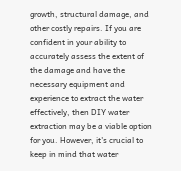growth, structural damage, and other costly repairs. If you are confident in your ability to accurately assess the extent of the damage and have the necessary equipment and experience to extract the water effectively, then DIY water extraction may be a viable option for you. However, it's crucial to keep in mind that water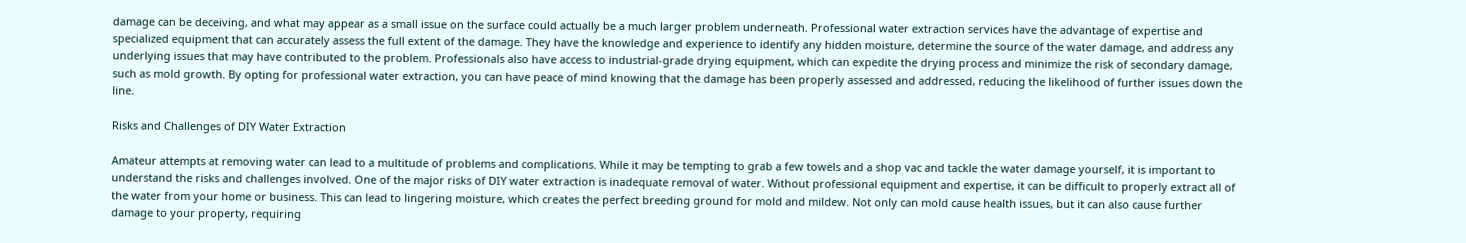damage can be deceiving, and what may appear as a small issue on the surface could actually be a much larger problem underneath. Professional water extraction services have the advantage of expertise and specialized equipment that can accurately assess the full extent of the damage. They have the knowledge and experience to identify any hidden moisture, determine the source of the water damage, and address any underlying issues that may have contributed to the problem. Professionals also have access to industrial-grade drying equipment, which can expedite the drying process and minimize the risk of secondary damage, such as mold growth. By opting for professional water extraction, you can have peace of mind knowing that the damage has been properly assessed and addressed, reducing the likelihood of further issues down the line.

Risks and Challenges of DIY Water Extraction

Amateur attempts at removing water can lead to a multitude of problems and complications. While it may be tempting to grab a few towels and a shop vac and tackle the water damage yourself, it is important to understand the risks and challenges involved. One of the major risks of DIY water extraction is inadequate removal of water. Without professional equipment and expertise, it can be difficult to properly extract all of the water from your home or business. This can lead to lingering moisture, which creates the perfect breeding ground for mold and mildew. Not only can mold cause health issues, but it can also cause further damage to your property, requiring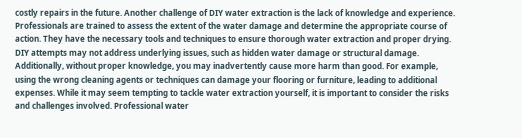costly repairs in the future. Another challenge of DIY water extraction is the lack of knowledge and experience. Professionals are trained to assess the extent of the water damage and determine the appropriate course of action. They have the necessary tools and techniques to ensure thorough water extraction and proper drying. DIY attempts may not address underlying issues, such as hidden water damage or structural damage. Additionally, without proper knowledge, you may inadvertently cause more harm than good. For example, using the wrong cleaning agents or techniques can damage your flooring or furniture, leading to additional expenses. While it may seem tempting to tackle water extraction yourself, it is important to consider the risks and challenges involved. Professional water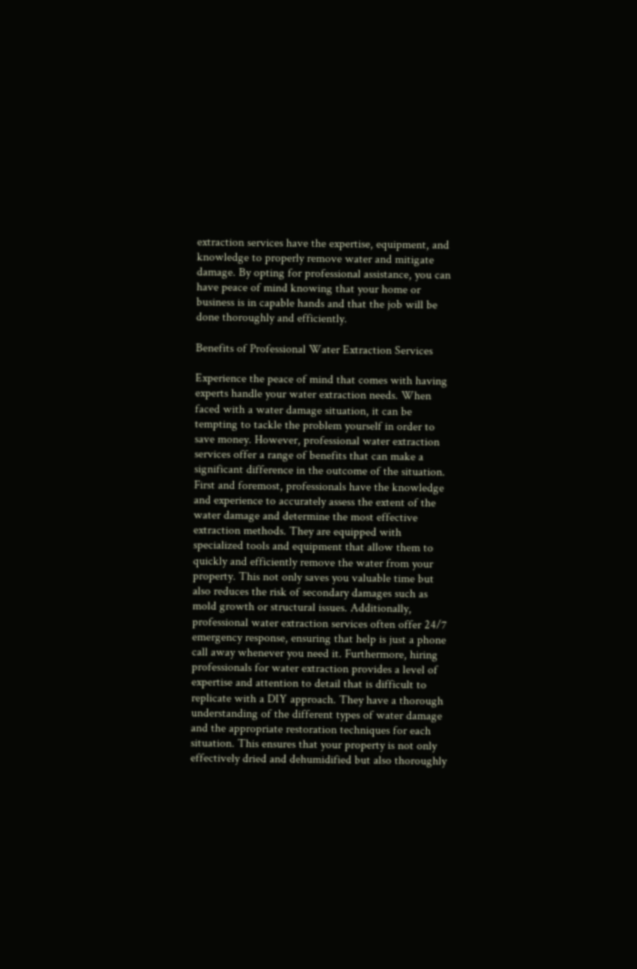extraction services have the expertise, equipment, and knowledge to properly remove water and mitigate damage. By opting for professional assistance, you can have peace of mind knowing that your home or business is in capable hands and that the job will be done thoroughly and efficiently.

Benefits of Professional Water Extraction Services

Experience the peace of mind that comes with having experts handle your water extraction needs. When faced with a water damage situation, it can be tempting to tackle the problem yourself in order to save money. However, professional water extraction services offer a range of benefits that can make a significant difference in the outcome of the situation. First and foremost, professionals have the knowledge and experience to accurately assess the extent of the water damage and determine the most effective extraction methods. They are equipped with specialized tools and equipment that allow them to quickly and efficiently remove the water from your property. This not only saves you valuable time but also reduces the risk of secondary damages such as mold growth or structural issues. Additionally, professional water extraction services often offer 24/7 emergency response, ensuring that help is just a phone call away whenever you need it. Furthermore, hiring professionals for water extraction provides a level of expertise and attention to detail that is difficult to replicate with a DIY approach. They have a thorough understanding of the different types of water damage and the appropriate restoration techniques for each situation. This ensures that your property is not only effectively dried and dehumidified but also thoroughly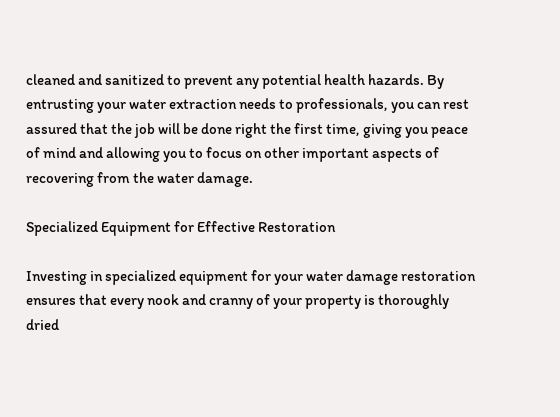cleaned and sanitized to prevent any potential health hazards. By entrusting your water extraction needs to professionals, you can rest assured that the job will be done right the first time, giving you peace of mind and allowing you to focus on other important aspects of recovering from the water damage.

Specialized Equipment for Effective Restoration

Investing in specialized equipment for your water damage restoration ensures that every nook and cranny of your property is thoroughly dried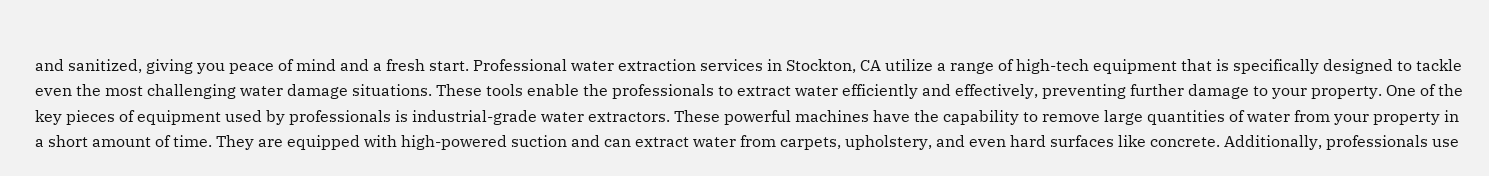and sanitized, giving you peace of mind and a fresh start. Professional water extraction services in Stockton, CA utilize a range of high-tech equipment that is specifically designed to tackle even the most challenging water damage situations. These tools enable the professionals to extract water efficiently and effectively, preventing further damage to your property. One of the key pieces of equipment used by professionals is industrial-grade water extractors. These powerful machines have the capability to remove large quantities of water from your property in a short amount of time. They are equipped with high-powered suction and can extract water from carpets, upholstery, and even hard surfaces like concrete. Additionally, professionals use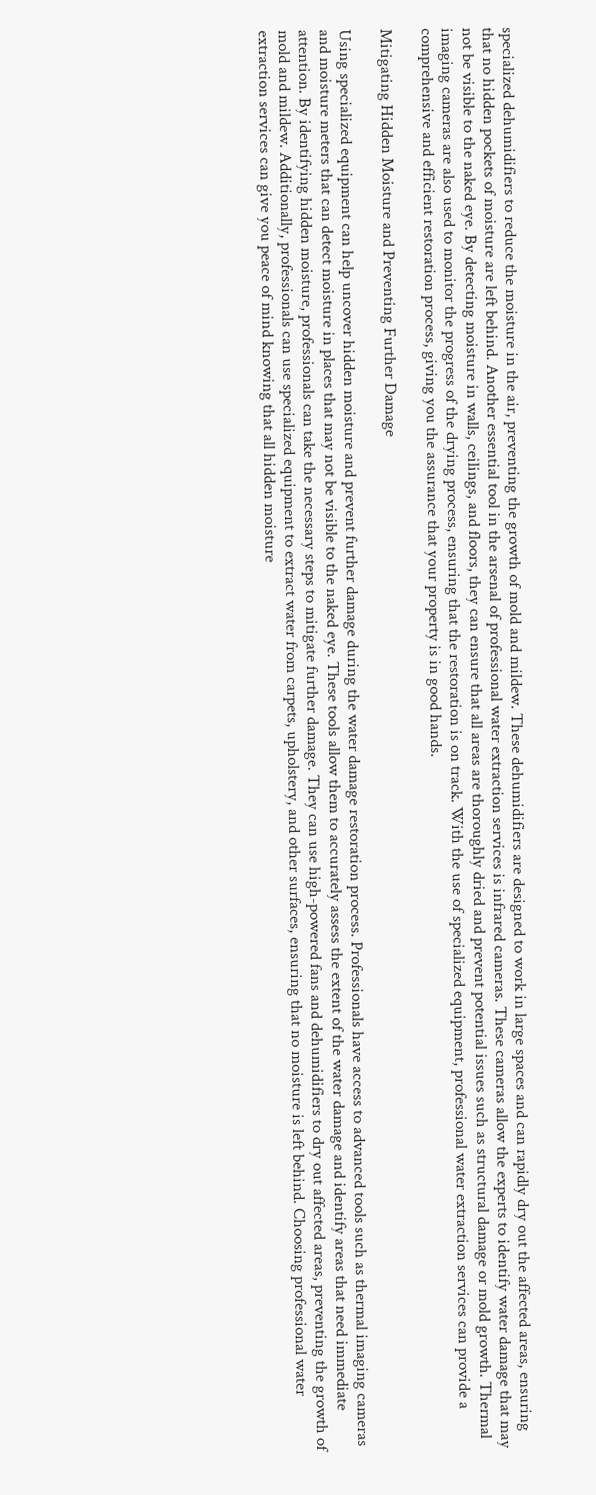specialized dehumidifiers to reduce the moisture in the air, preventing the growth of mold and mildew. These dehumidifiers are designed to work in large spaces and can rapidly dry out the affected areas, ensuring that no hidden pockets of moisture are left behind. Another essential tool in the arsenal of professional water extraction services is infrared cameras. These cameras allow the experts to identify water damage that may not be visible to the naked eye. By detecting moisture in walls, ceilings, and floors, they can ensure that all areas are thoroughly dried and prevent potential issues such as structural damage or mold growth. Thermal imaging cameras are also used to monitor the progress of the drying process, ensuring that the restoration is on track. With the use of specialized equipment, professional water extraction services can provide a comprehensive and efficient restoration process, giving you the assurance that your property is in good hands.

Mitigating Hidden Moisture and Preventing Further Damage

Using specialized equipment can help uncover hidden moisture and prevent further damage during the water damage restoration process. Professionals have access to advanced tools such as thermal imaging cameras and moisture meters that can detect moisture in places that may not be visible to the naked eye. These tools allow them to accurately assess the extent of the water damage and identify areas that need immediate attention. By identifying hidden moisture, professionals can take the necessary steps to mitigate further damage. They can use high-powered fans and dehumidifiers to dry out affected areas, preventing the growth of mold and mildew. Additionally, professionals can use specialized equipment to extract water from carpets, upholstery, and other surfaces, ensuring that no moisture is left behind. Choosing professional water extraction services can give you peace of mind knowing that all hidden moisture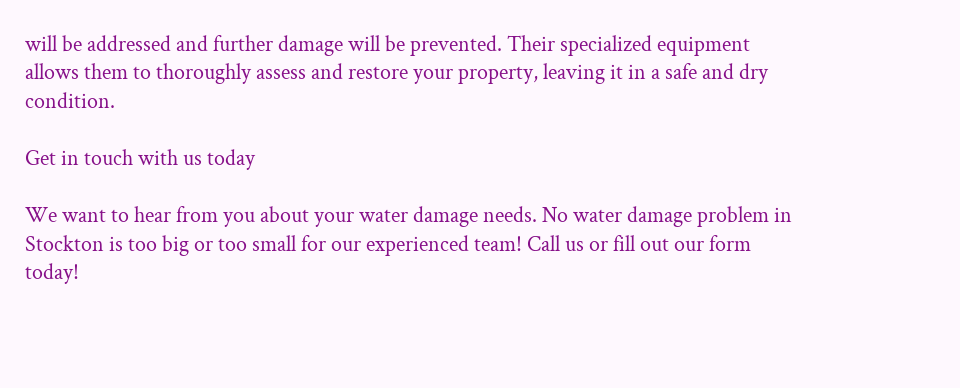will be addressed and further damage will be prevented. Their specialized equipment allows them to thoroughly assess and restore your property, leaving it in a safe and dry condition.

Get in touch with us today

We want to hear from you about your water damage needs. No water damage problem in Stockton is too big or too small for our experienced team! Call us or fill out our form today!